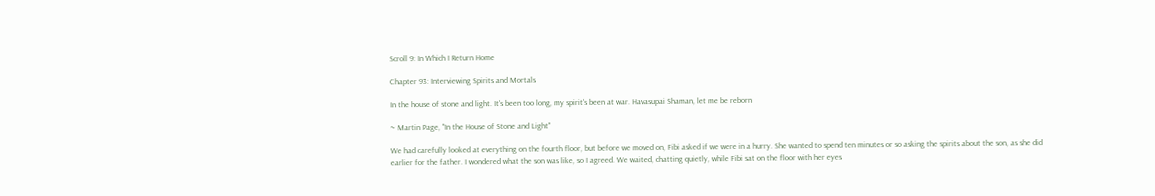Scroll 9: In Which I Return Home

Chapter 93: Interviewing Spirits and Mortals

In the house of stone and light. It's been too long, my spirit's been at war. Havasupai Shaman, let me be reborn

~ Martin Page, "In the House of Stone and Light"

We had carefully looked at everything on the fourth floor, but before we moved on, Fibi asked if we were in a hurry. She wanted to spend ten minutes or so asking the spirits about the son, as she did earlier for the father. I wondered what the son was like, so I agreed. We waited, chatting quietly, while Fibi sat on the floor with her eyes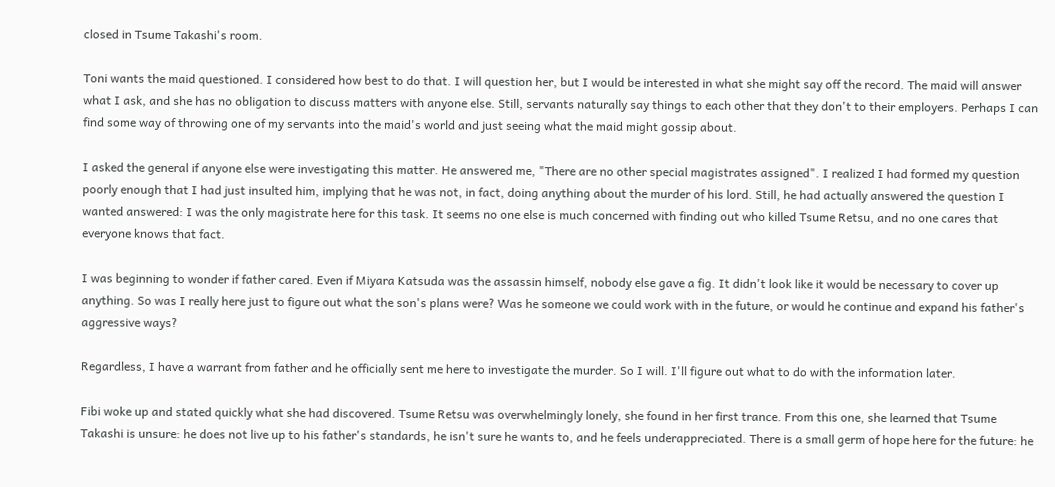closed in Tsume Takashi's room.

Toni wants the maid questioned. I considered how best to do that. I will question her, but I would be interested in what she might say off the record. The maid will answer what I ask, and she has no obligation to discuss matters with anyone else. Still, servants naturally say things to each other that they don't to their employers. Perhaps I can find some way of throwing one of my servants into the maid's world and just seeing what the maid might gossip about.

I asked the general if anyone else were investigating this matter. He answered me, "There are no other special magistrates assigned". I realized I had formed my question poorly enough that I had just insulted him, implying that he was not, in fact, doing anything about the murder of his lord. Still, he had actually answered the question I wanted answered: I was the only magistrate here for this task. It seems no one else is much concerned with finding out who killed Tsume Retsu, and no one cares that everyone knows that fact.

I was beginning to wonder if father cared. Even if Miyara Katsuda was the assassin himself, nobody else gave a fig. It didn't look like it would be necessary to cover up anything. So was I really here just to figure out what the son's plans were? Was he someone we could work with in the future, or would he continue and expand his father's aggressive ways?

Regardless, I have a warrant from father and he officially sent me here to investigate the murder. So I will. I'll figure out what to do with the information later.

Fibi woke up and stated quickly what she had discovered. Tsume Retsu was overwhelmingly lonely, she found in her first trance. From this one, she learned that Tsume Takashi is unsure: he does not live up to his father's standards, he isn't sure he wants to, and he feels underappreciated. There is a small germ of hope here for the future: he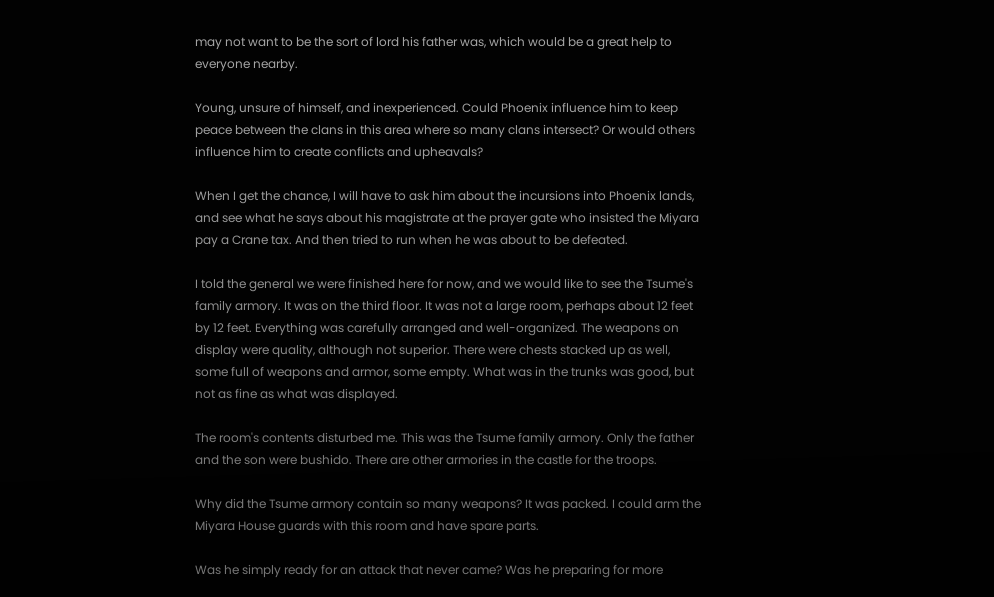may not want to be the sort of lord his father was, which would be a great help to everyone nearby.

Young, unsure of himself, and inexperienced. Could Phoenix influence him to keep peace between the clans in this area where so many clans intersect? Or would others influence him to create conflicts and upheavals?

When I get the chance, I will have to ask him about the incursions into Phoenix lands, and see what he says about his magistrate at the prayer gate who insisted the Miyara pay a Crane tax. And then tried to run when he was about to be defeated.

I told the general we were finished here for now, and we would like to see the Tsume's family armory. It was on the third floor. It was not a large room, perhaps about 12 feet by 12 feet. Everything was carefully arranged and well-organized. The weapons on display were quality, although not superior. There were chests stacked up as well, some full of weapons and armor, some empty. What was in the trunks was good, but not as fine as what was displayed.

The room's contents disturbed me. This was the Tsume family armory. Only the father and the son were bushido. There are other armories in the castle for the troops.

Why did the Tsume armory contain so many weapons? It was packed. I could arm the Miyara House guards with this room and have spare parts.

Was he simply ready for an attack that never came? Was he preparing for more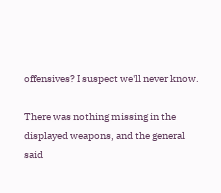offensives? I suspect we'll never know.

There was nothing missing in the displayed weapons, and the general said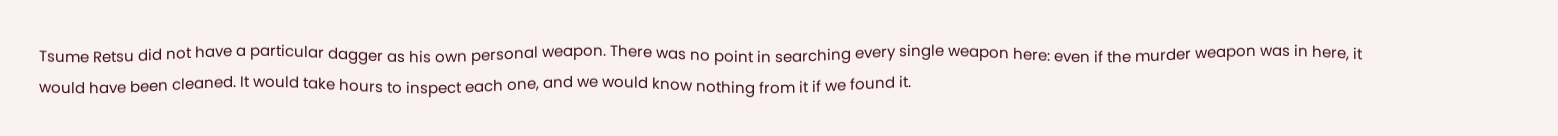Tsume Retsu did not have a particular dagger as his own personal weapon. There was no point in searching every single weapon here: even if the murder weapon was in here, it would have been cleaned. It would take hours to inspect each one, and we would know nothing from it if we found it.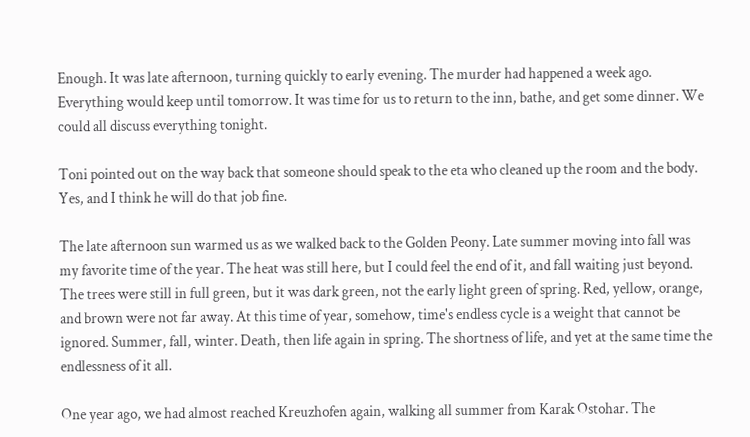Enough. It was late afternoon, turning quickly to early evening. The murder had happened a week ago. Everything would keep until tomorrow. It was time for us to return to the inn, bathe, and get some dinner. We could all discuss everything tonight.

Toni pointed out on the way back that someone should speak to the eta who cleaned up the room and the body. Yes, and I think he will do that job fine.

The late afternoon sun warmed us as we walked back to the Golden Peony. Late summer moving into fall was my favorite time of the year. The heat was still here, but I could feel the end of it, and fall waiting just beyond. The trees were still in full green, but it was dark green, not the early light green of spring. Red, yellow, orange, and brown were not far away. At this time of year, somehow, time's endless cycle is a weight that cannot be ignored. Summer, fall, winter. Death, then life again in spring. The shortness of life, and yet at the same time the endlessness of it all.

One year ago, we had almost reached Kreuzhofen again, walking all summer from Karak Ostohar. The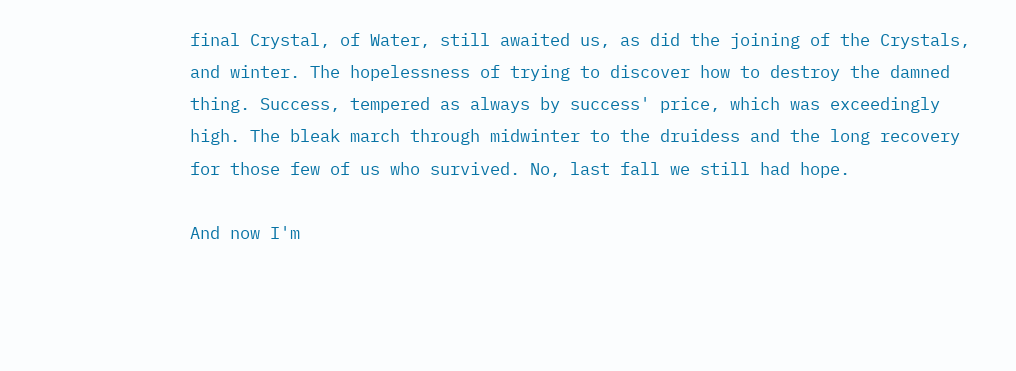final Crystal, of Water, still awaited us, as did the joining of the Crystals, and winter. The hopelessness of trying to discover how to destroy the damned thing. Success, tempered as always by success' price, which was exceedingly high. The bleak march through midwinter to the druidess and the long recovery for those few of us who survived. No, last fall we still had hope.

And now I'm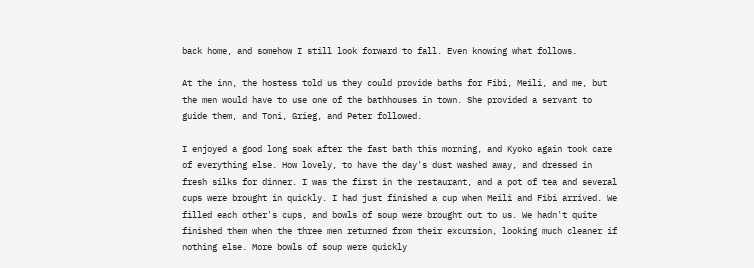back home, and somehow I still look forward to fall. Even knowing what follows.

At the inn, the hostess told us they could provide baths for Fibi, Meili, and me, but the men would have to use one of the bathhouses in town. She provided a servant to guide them, and Toni, Grieg, and Peter followed.

I enjoyed a good long soak after the fast bath this morning, and Kyoko again took care of everything else. How lovely, to have the day's dust washed away, and dressed in fresh silks for dinner. I was the first in the restaurant, and a pot of tea and several cups were brought in quickly. I had just finished a cup when Meili and Fibi arrived. We filled each other's cups, and bowls of soup were brought out to us. We hadn't quite finished them when the three men returned from their excursion, looking much cleaner if nothing else. More bowls of soup were quickly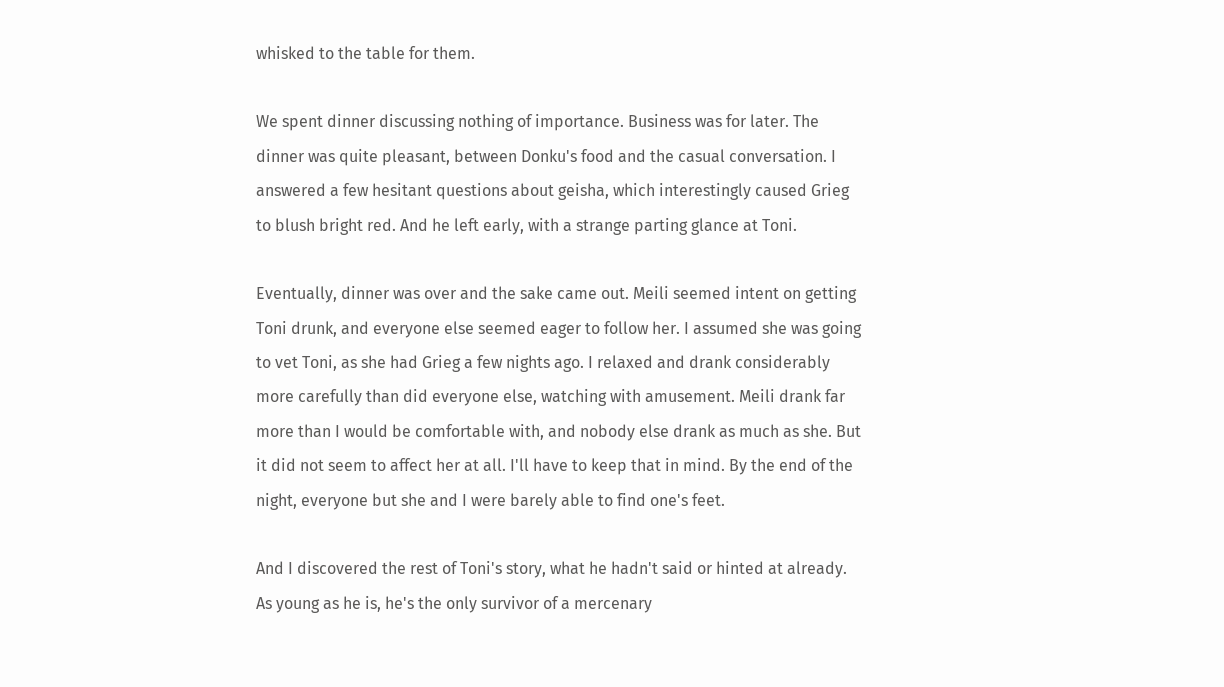whisked to the table for them.

We spent dinner discussing nothing of importance. Business was for later. The dinner was quite pleasant, between Donku's food and the casual conversation. I answered a few hesitant questions about geisha, which interestingly caused Grieg to blush bright red. And he left early, with a strange parting glance at Toni.

Eventually, dinner was over and the sake came out. Meili seemed intent on getting Toni drunk, and everyone else seemed eager to follow her. I assumed she was going to vet Toni, as she had Grieg a few nights ago. I relaxed and drank considerably more carefully than did everyone else, watching with amusement. Meili drank far more than I would be comfortable with, and nobody else drank as much as she. But it did not seem to affect her at all. I'll have to keep that in mind. By the end of the night, everyone but she and I were barely able to find one's feet.

And I discovered the rest of Toni's story, what he hadn't said or hinted at already. As young as he is, he's the only survivor of a mercenary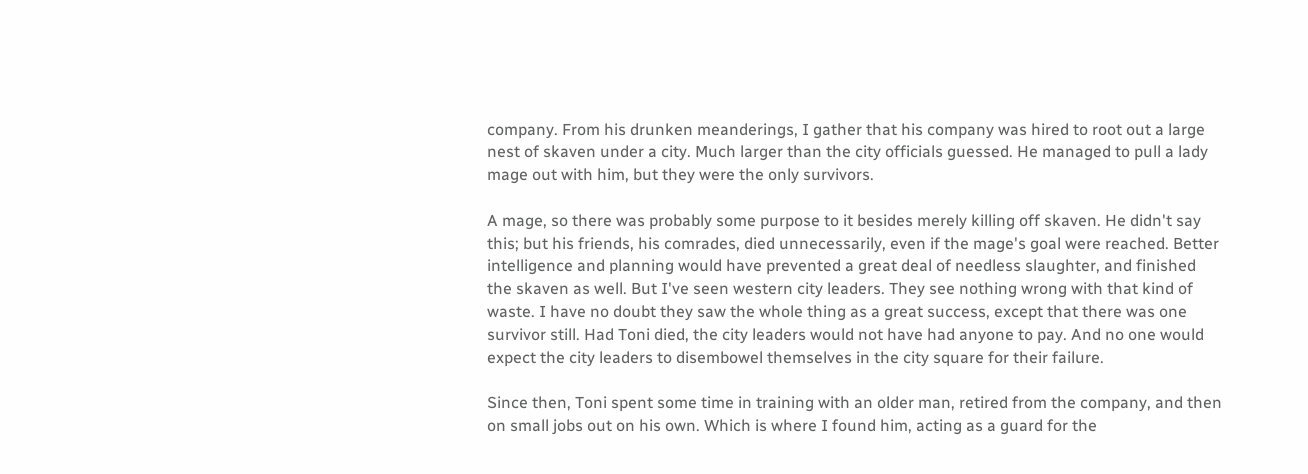company. From his drunken meanderings, I gather that his company was hired to root out a large nest of skaven under a city. Much larger than the city officials guessed. He managed to pull a lady mage out with him, but they were the only survivors.

A mage, so there was probably some purpose to it besides merely killing off skaven. He didn't say this; but his friends, his comrades, died unnecessarily, even if the mage's goal were reached. Better intelligence and planning would have prevented a great deal of needless slaughter, and finished the skaven as well. But I've seen western city leaders. They see nothing wrong with that kind of waste. I have no doubt they saw the whole thing as a great success, except that there was one survivor still. Had Toni died, the city leaders would not have had anyone to pay. And no one would expect the city leaders to disembowel themselves in the city square for their failure.

Since then, Toni spent some time in training with an older man, retired from the company, and then on small jobs out on his own. Which is where I found him, acting as a guard for the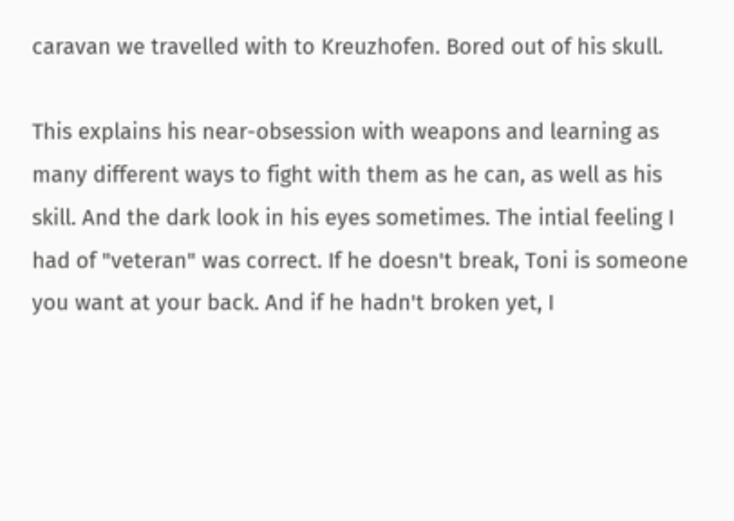caravan we travelled with to Kreuzhofen. Bored out of his skull.

This explains his near-obsession with weapons and learning as many different ways to fight with them as he can, as well as his skill. And the dark look in his eyes sometimes. The intial feeling I had of "veteran" was correct. If he doesn't break, Toni is someone you want at your back. And if he hadn't broken yet, I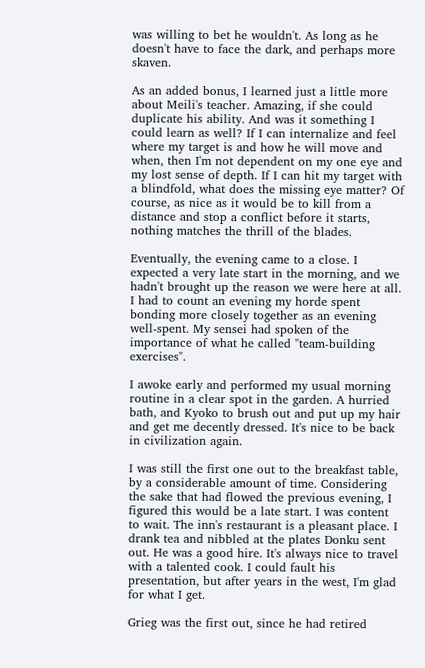was willing to bet he wouldn't. As long as he doesn't have to face the dark, and perhaps more skaven.

As an added bonus, I learned just a little more about Meili's teacher. Amazing, if she could duplicate his ability. And was it something I could learn as well? If I can internalize and feel where my target is and how he will move and when, then I'm not dependent on my one eye and my lost sense of depth. If I can hit my target with a blindfold, what does the missing eye matter? Of course, as nice as it would be to kill from a distance and stop a conflict before it starts, nothing matches the thrill of the blades.

Eventually, the evening came to a close. I expected a very late start in the morning, and we hadn't brought up the reason we were here at all. I had to count an evening my horde spent bonding more closely together as an evening well-spent. My sensei had spoken of the importance of what he called "team-building exercises".

I awoke early and performed my usual morning routine in a clear spot in the garden. A hurried bath, and Kyoko to brush out and put up my hair and get me decently dressed. It's nice to be back in civilization again.

I was still the first one out to the breakfast table, by a considerable amount of time. Considering the sake that had flowed the previous evening, I figured this would be a late start. I was content to wait. The inn's restaurant is a pleasant place. I drank tea and nibbled at the plates Donku sent out. He was a good hire. It's always nice to travel with a talented cook. I could fault his presentation, but after years in the west, I'm glad for what I get.

Grieg was the first out, since he had retired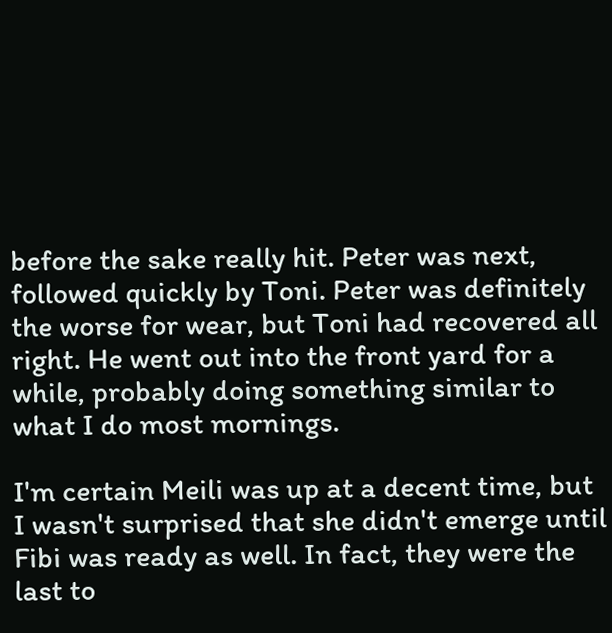before the sake really hit. Peter was next, followed quickly by Toni. Peter was definitely the worse for wear, but Toni had recovered all right. He went out into the front yard for a while, probably doing something similar to what I do most mornings.

I'm certain Meili was up at a decent time, but I wasn't surprised that she didn't emerge until Fibi was ready as well. In fact, they were the last to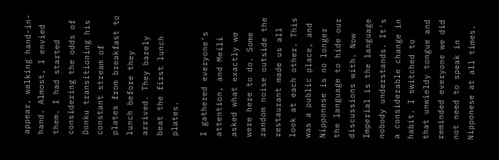appear, walking hand-in-hand. Almost, I envied them. I had started considering the odds of Donku transitioning his constant stream of plates from breakfast to lunch before they arrived. They barely beat the first lunch plates.

I gathered everyone's attention, and Meili asked what exactly we were here to do. Some random noise outside the restaurant made us all look at each other. This was a public place, and Nipponese is no longer the language to hide our discussions with. Now Imperial is the language nobody understands. It's a considerable change in habit. I switched to that unwieldy tongue and reminded everyone we did not need to speak in Nipponese at all times.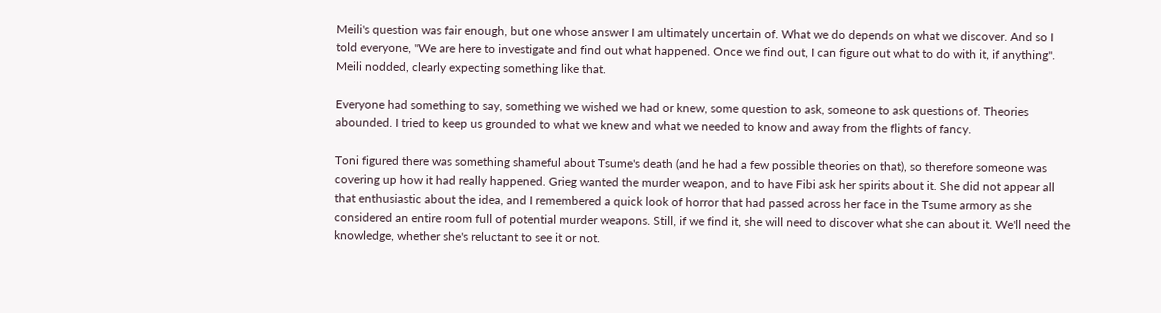Meili's question was fair enough, but one whose answer I am ultimately uncertain of. What we do depends on what we discover. And so I told everyone, "We are here to investigate and find out what happened. Once we find out, I can figure out what to do with it, if anything". Meili nodded, clearly expecting something like that.

Everyone had something to say, something we wished we had or knew, some question to ask, someone to ask questions of. Theories abounded. I tried to keep us grounded to what we knew and what we needed to know and away from the flights of fancy.

Toni figured there was something shameful about Tsume's death (and he had a few possible theories on that), so therefore someone was covering up how it had really happened. Grieg wanted the murder weapon, and to have Fibi ask her spirits about it. She did not appear all that enthusiastic about the idea, and I remembered a quick look of horror that had passed across her face in the Tsume armory as she considered an entire room full of potential murder weapons. Still, if we find it, she will need to discover what she can about it. We'll need the knowledge, whether she's reluctant to see it or not.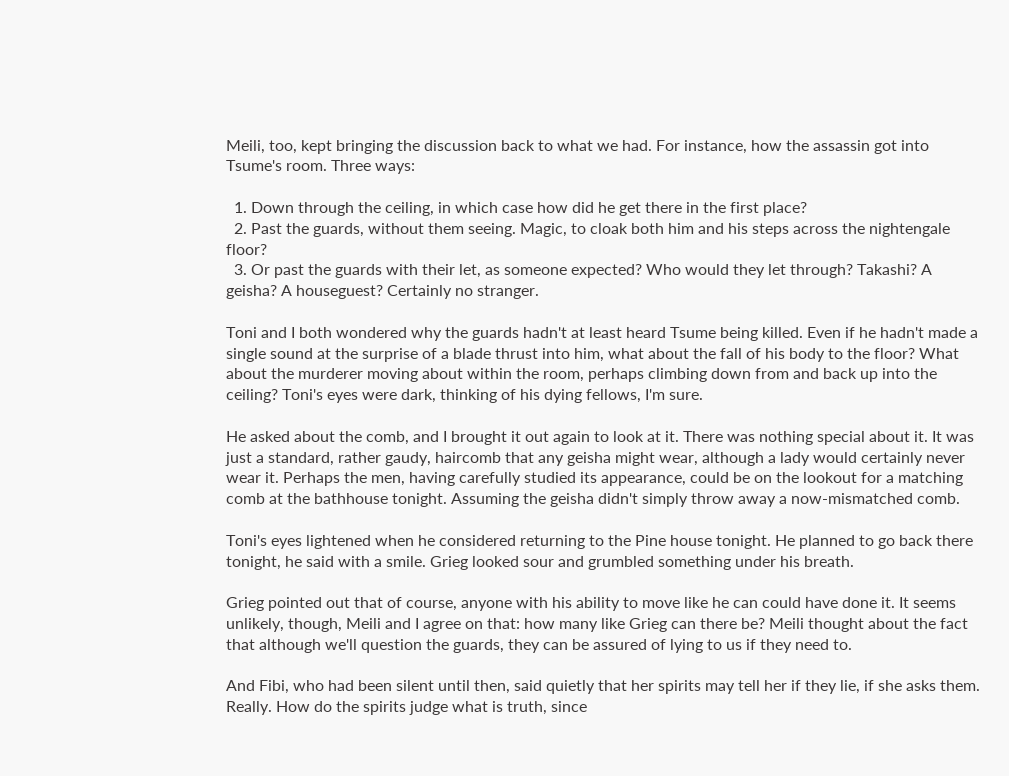Meili, too, kept bringing the discussion back to what we had. For instance, how the assassin got into Tsume's room. Three ways:

  1. Down through the ceiling, in which case how did he get there in the first place?
  2. Past the guards, without them seeing. Magic, to cloak both him and his steps across the nightengale floor?
  3. Or past the guards with their let, as someone expected? Who would they let through? Takashi? A geisha? A houseguest? Certainly no stranger.

Toni and I both wondered why the guards hadn't at least heard Tsume being killed. Even if he hadn't made a single sound at the surprise of a blade thrust into him, what about the fall of his body to the floor? What about the murderer moving about within the room, perhaps climbing down from and back up into the ceiling? Toni's eyes were dark, thinking of his dying fellows, I'm sure.

He asked about the comb, and I brought it out again to look at it. There was nothing special about it. It was just a standard, rather gaudy, haircomb that any geisha might wear, although a lady would certainly never wear it. Perhaps the men, having carefully studied its appearance, could be on the lookout for a matching comb at the bathhouse tonight. Assuming the geisha didn't simply throw away a now-mismatched comb.

Toni's eyes lightened when he considered returning to the Pine house tonight. He planned to go back there tonight, he said with a smile. Grieg looked sour and grumbled something under his breath.

Grieg pointed out that of course, anyone with his ability to move like he can could have done it. It seems unlikely, though, Meili and I agree on that: how many like Grieg can there be? Meili thought about the fact that although we'll question the guards, they can be assured of lying to us if they need to.

And Fibi, who had been silent until then, said quietly that her spirits may tell her if they lie, if she asks them. Really. How do the spirits judge what is truth, since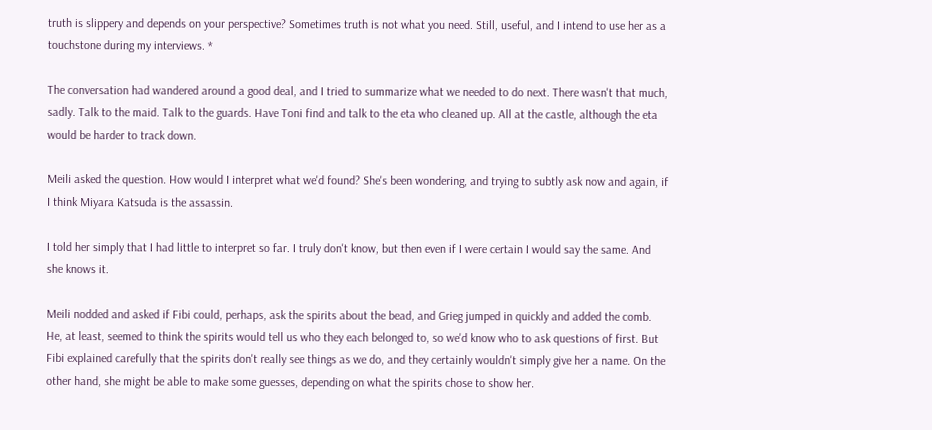truth is slippery and depends on your perspective? Sometimes truth is not what you need. Still, useful, and I intend to use her as a touchstone during my interviews. *

The conversation had wandered around a good deal, and I tried to summarize what we needed to do next. There wasn't that much, sadly. Talk to the maid. Talk to the guards. Have Toni find and talk to the eta who cleaned up. All at the castle, although the eta would be harder to track down.

Meili asked the question. How would I interpret what we'd found? She's been wondering, and trying to subtly ask now and again, if I think Miyara Katsuda is the assassin.

I told her simply that I had little to interpret so far. I truly don't know, but then even if I were certain I would say the same. And she knows it.

Meili nodded and asked if Fibi could, perhaps, ask the spirits about the bead, and Grieg jumped in quickly and added the comb. He, at least, seemed to think the spirits would tell us who they each belonged to, so we'd know who to ask questions of first. But Fibi explained carefully that the spirits don't really see things as we do, and they certainly wouldn't simply give her a name. On the other hand, she might be able to make some guesses, depending on what the spirits chose to show her.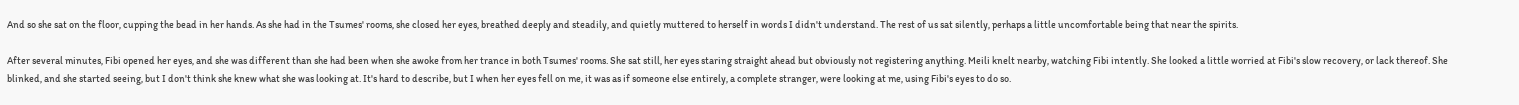And so she sat on the floor, cupping the bead in her hands. As she had in the Tsumes' rooms, she closed her eyes, breathed deeply and steadily, and quietly muttered to herself in words I didn't understand. The rest of us sat silently, perhaps a little uncomfortable being that near the spirits.

After several minutes, Fibi opened her eyes, and she was different than she had been when she awoke from her trance in both Tsumes' rooms. She sat still, her eyes staring straight ahead but obviously not registering anything. Meili knelt nearby, watching Fibi intently. She looked a little worried at Fibi's slow recovery, or lack thereof. She blinked, and she started seeing, but I don't think she knew what she was looking at. It's hard to describe, but I when her eyes fell on me, it was as if someone else entirely, a complete stranger, were looking at me, using Fibi's eyes to do so.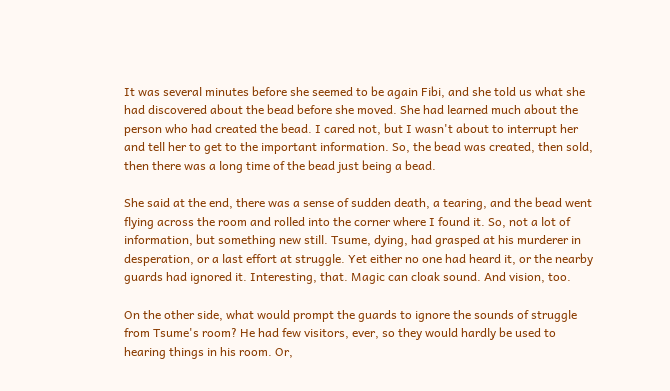It was several minutes before she seemed to be again Fibi, and she told us what she had discovered about the bead before she moved. She had learned much about the person who had created the bead. I cared not, but I wasn't about to interrupt her and tell her to get to the important information. So, the bead was created, then sold, then there was a long time of the bead just being a bead.

She said at the end, there was a sense of sudden death, a tearing, and the bead went flying across the room and rolled into the corner where I found it. So, not a lot of information, but something new still. Tsume, dying, had grasped at his murderer in desperation, or a last effort at struggle. Yet either no one had heard it, or the nearby guards had ignored it. Interesting, that. Magic can cloak sound. And vision, too.

On the other side, what would prompt the guards to ignore the sounds of struggle from Tsume's room? He had few visitors, ever, so they would hardly be used to hearing things in his room. Or,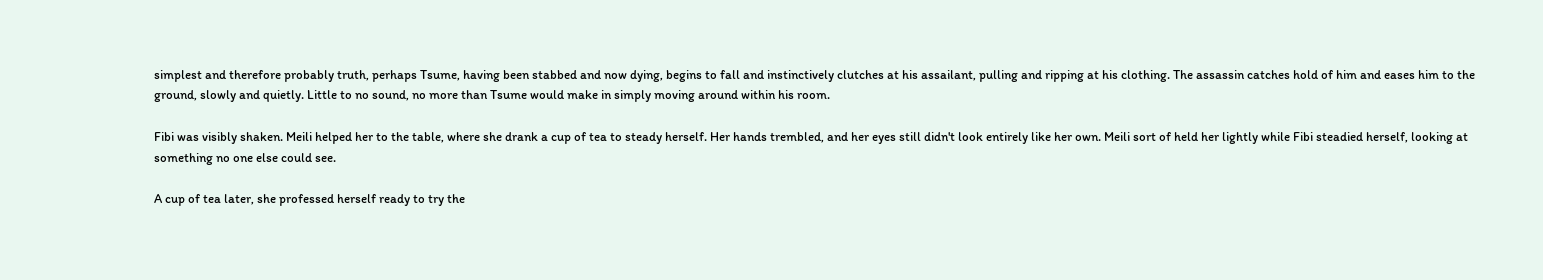simplest and therefore probably truth, perhaps Tsume, having been stabbed and now dying, begins to fall and instinctively clutches at his assailant, pulling and ripping at his clothing. The assassin catches hold of him and eases him to the ground, slowly and quietly. Little to no sound, no more than Tsume would make in simply moving around within his room.

Fibi was visibly shaken. Meili helped her to the table, where she drank a cup of tea to steady herself. Her hands trembled, and her eyes still didn't look entirely like her own. Meili sort of held her lightly while Fibi steadied herself, looking at something no one else could see.

A cup of tea later, she professed herself ready to try the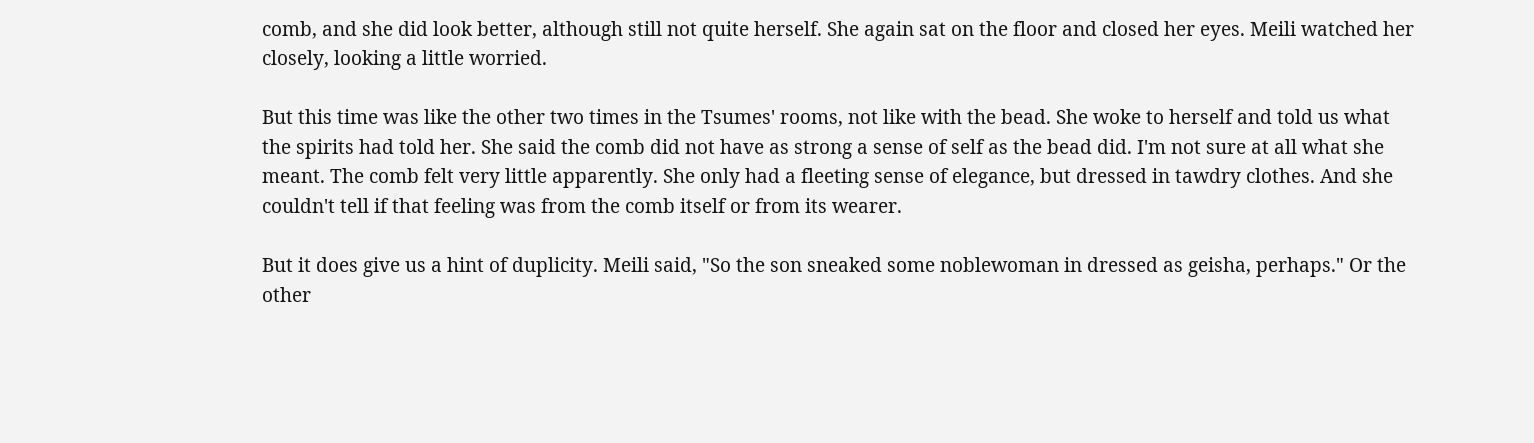comb, and she did look better, although still not quite herself. She again sat on the floor and closed her eyes. Meili watched her closely, looking a little worried.

But this time was like the other two times in the Tsumes' rooms, not like with the bead. She woke to herself and told us what the spirits had told her. She said the comb did not have as strong a sense of self as the bead did. I'm not sure at all what she meant. The comb felt very little apparently. She only had a fleeting sense of elegance, but dressed in tawdry clothes. And she couldn't tell if that feeling was from the comb itself or from its wearer.

But it does give us a hint of duplicity. Meili said, "So the son sneaked some noblewoman in dressed as geisha, perhaps." Or the other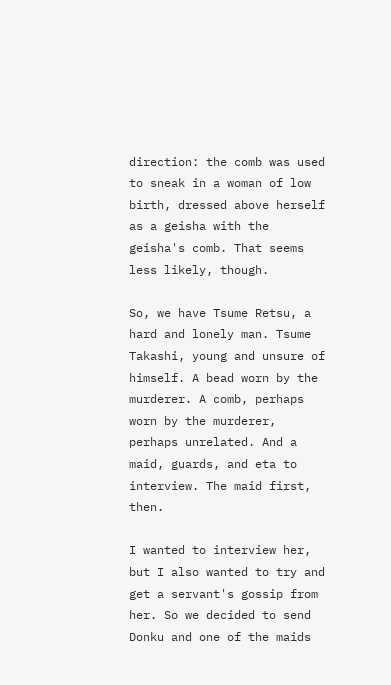direction: the comb was used to sneak in a woman of low birth, dressed above herself as a geisha with the geisha's comb. That seems less likely, though.

So, we have Tsume Retsu, a hard and lonely man. Tsume Takashi, young and unsure of himself. A bead worn by the murderer. A comb, perhaps worn by the murderer, perhaps unrelated. And a maid, guards, and eta to interview. The maid first, then.

I wanted to interview her, but I also wanted to try and get a servant's gossip from her. So we decided to send Donku and one of the maids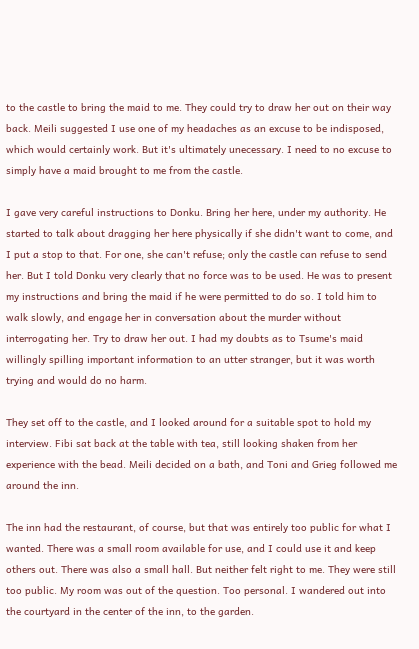to the castle to bring the maid to me. They could try to draw her out on their way back. Meili suggested I use one of my headaches as an excuse to be indisposed, which would certainly work. But it's ultimately unecessary. I need to no excuse to simply have a maid brought to me from the castle.

I gave very careful instructions to Donku. Bring her here, under my authority. He started to talk about dragging her here physically if she didn't want to come, and I put a stop to that. For one, she can't refuse; only the castle can refuse to send her. But I told Donku very clearly that no force was to be used. He was to present my instructions and bring the maid if he were permitted to do so. I told him to walk slowly, and engage her in conversation about the murder without interrogating her. Try to draw her out. I had my doubts as to Tsume's maid willingly spilling important information to an utter stranger, but it was worth trying and would do no harm.

They set off to the castle, and I looked around for a suitable spot to hold my interview. Fibi sat back at the table with tea, still looking shaken from her experience with the bead. Meili decided on a bath, and Toni and Grieg followed me around the inn.

The inn had the restaurant, of course, but that was entirely too public for what I wanted. There was a small room available for use, and I could use it and keep others out. There was also a small hall. But neither felt right to me. They were still too public. My room was out of the question. Too personal. I wandered out into the courtyard in the center of the inn, to the garden.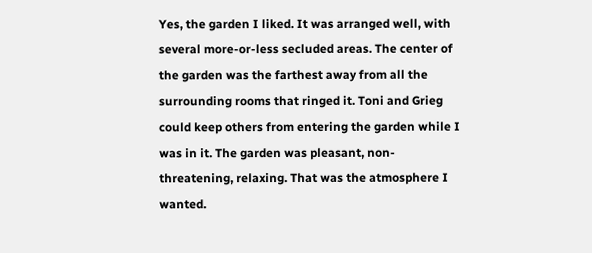Yes, the garden I liked. It was arranged well, with several more-or-less secluded areas. The center of the garden was the farthest away from all the surrounding rooms that ringed it. Toni and Grieg could keep others from entering the garden while I was in it. The garden was pleasant, non-threatening, relaxing. That was the atmosphere I wanted.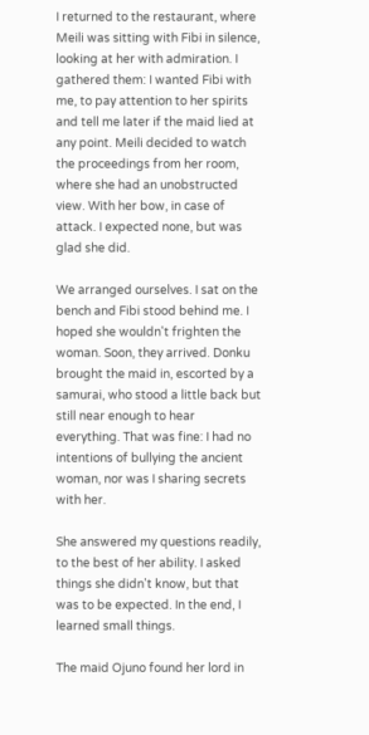I returned to the restaurant, where Meili was sitting with Fibi in silence, looking at her with admiration. I gathered them: I wanted Fibi with me, to pay attention to her spirits and tell me later if the maid lied at any point. Meili decided to watch the proceedings from her room, where she had an unobstructed view. With her bow, in case of attack. I expected none, but was glad she did.

We arranged ourselves. I sat on the bench and Fibi stood behind me. I hoped she wouldn't frighten the woman. Soon, they arrived. Donku brought the maid in, escorted by a samurai, who stood a little back but still near enough to hear everything. That was fine: I had no intentions of bullying the ancient woman, nor was I sharing secrets with her.

She answered my questions readily, to the best of her ability. I asked things she didn't know, but that was to be expected. In the end, I learned small things.

The maid Ojuno found her lord in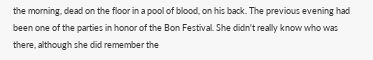the morning, dead on the floor in a pool of blood, on his back. The previous evening had been one of the parties in honor of the Bon Festival. She didn't really know who was there, although she did remember the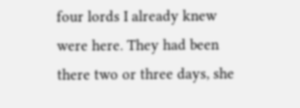four lords I already knew were here. They had been there two or three days, she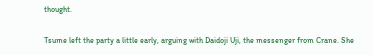thought.

Tsume left the party a little early, arguing with Daidoji Uji, the messenger from Crane. She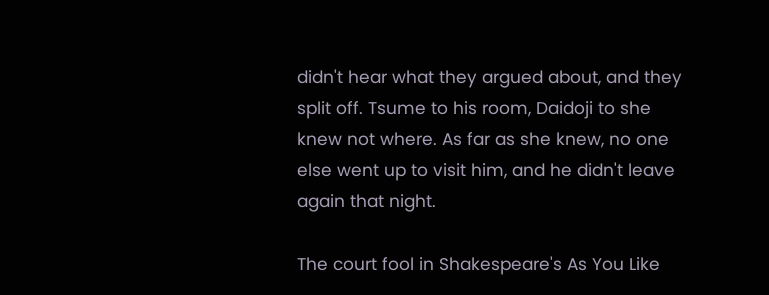didn't hear what they argued about, and they split off. Tsume to his room, Daidoji to she knew not where. As far as she knew, no one else went up to visit him, and he didn't leave again that night.

The court fool in Shakespeare's As You Like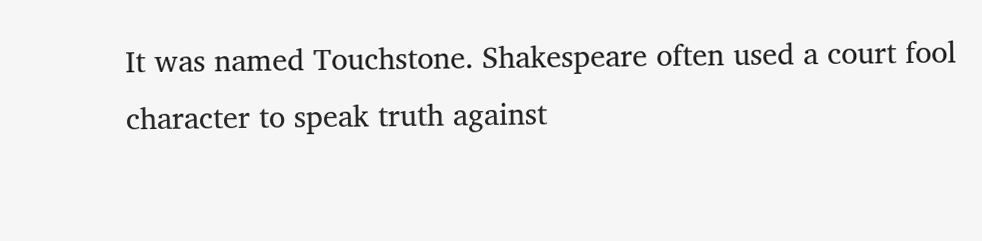It was named Touchstone. Shakespeare often used a court fool character to speak truth against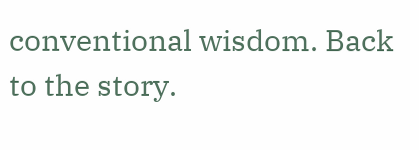conventional wisdom. Back to the story.